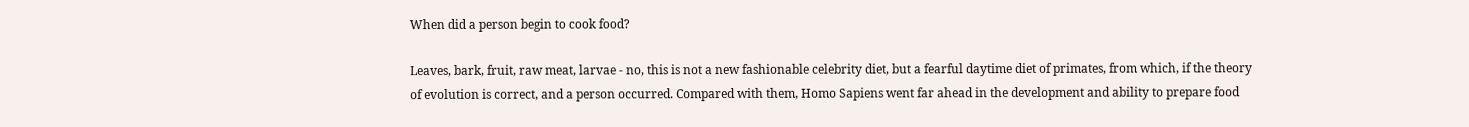When did a person begin to cook food?

Leaves, bark, fruit, raw meat, larvae - no, this is not a new fashionable celebrity diet, but a fearful daytime diet of primates, from which, if the theory of evolution is correct, and a person occurred. Compared with them, Homo Sapiens went far ahead in the development and ability to prepare food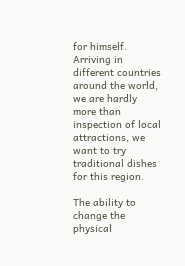for himself. Arriving in different countries around the world, we are hardly more than inspection of local attractions, we want to try traditional dishes for this region.

The ability to change the physical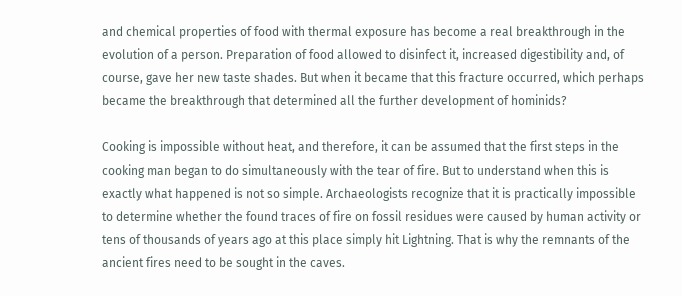and chemical properties of food with thermal exposure has become a real breakthrough in the evolution of a person. Preparation of food allowed to disinfect it, increased digestibility and, of course, gave her new taste shades. But when it became that this fracture occurred, which perhaps became the breakthrough that determined all the further development of hominids?

Cooking is impossible without heat, and therefore, it can be assumed that the first steps in the cooking man began to do simultaneously with the tear of fire. But to understand when this is exactly what happened is not so simple. Archaeologists recognize that it is practically impossible to determine whether the found traces of fire on fossil residues were caused by human activity or tens of thousands of years ago at this place simply hit Lightning. That is why the remnants of the ancient fires need to be sought in the caves.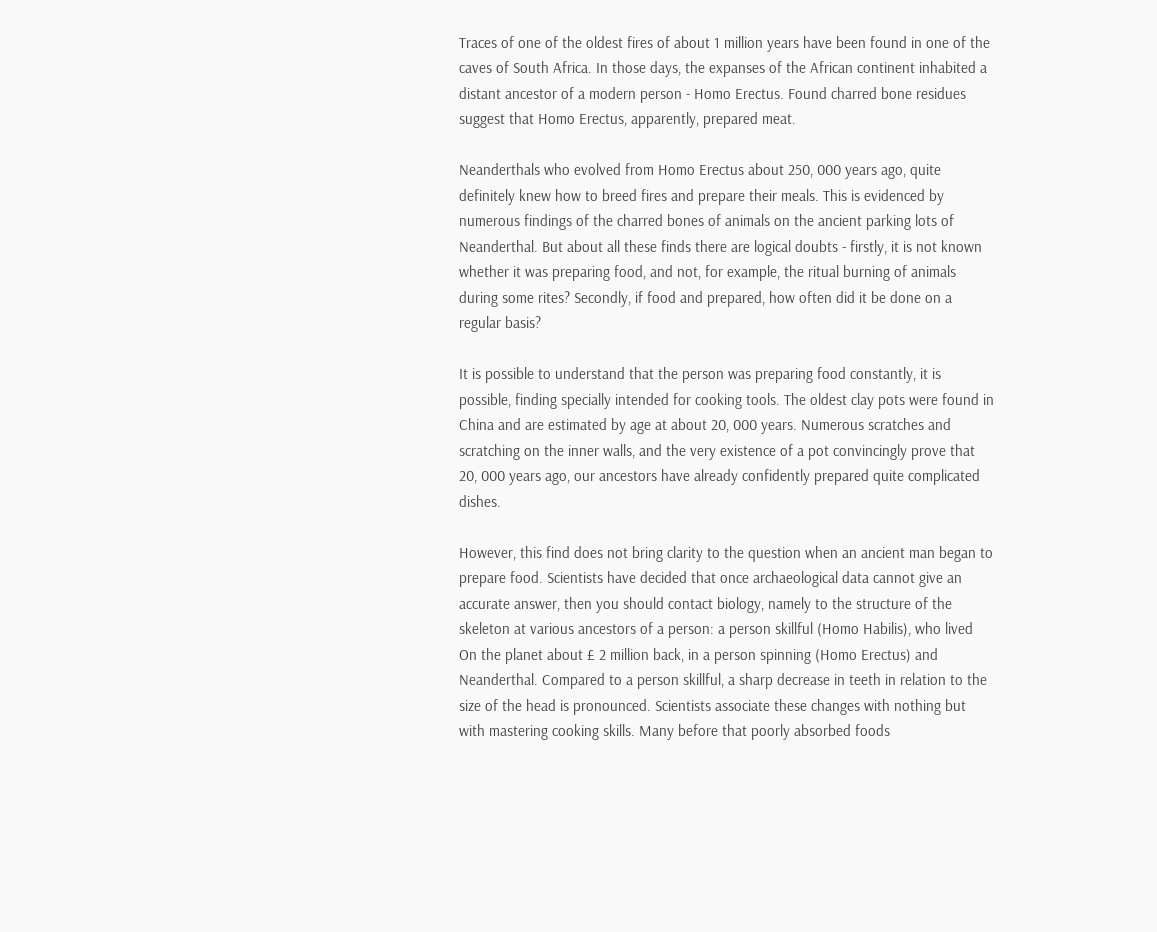Traces of one of the oldest fires of about 1 million years have been found in one of the caves of South Africa. In those days, the expanses of the African continent inhabited a distant ancestor of a modern person - Homo Erectus. Found charred bone residues suggest that Homo Erectus, apparently, prepared meat.

Neanderthals who evolved from Homo Erectus about 250, 000 years ago, quite definitely knew how to breed fires and prepare their meals. This is evidenced by numerous findings of the charred bones of animals on the ancient parking lots of Neanderthal. But about all these finds there are logical doubts - firstly, it is not known whether it was preparing food, and not, for example, the ritual burning of animals during some rites? Secondly, if food and prepared, how often did it be done on a regular basis?

It is possible to understand that the person was preparing food constantly, it is possible, finding specially intended for cooking tools. The oldest clay pots were found in China and are estimated by age at about 20, 000 years. Numerous scratches and scratching on the inner walls, and the very existence of a pot convincingly prove that 20, 000 years ago, our ancestors have already confidently prepared quite complicated dishes.

However, this find does not bring clarity to the question when an ancient man began to prepare food. Scientists have decided that once archaeological data cannot give an accurate answer, then you should contact biology, namely to the structure of the skeleton at various ancestors of a person: a person skillful (Homo Habilis), who lived On the planet about £ 2 million back, in a person spinning (Homo Erectus) and Neanderthal. Compared to a person skillful, a sharp decrease in teeth in relation to the size of the head is pronounced. Scientists associate these changes with nothing but with mastering cooking skills. Many before that poorly absorbed foods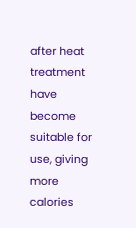after heat treatment have become suitable for use, giving more calories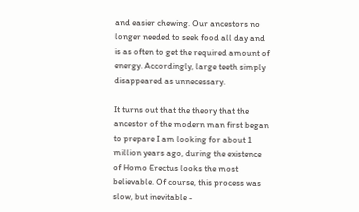and easier chewing. Our ancestors no longer needed to seek food all day and is as often to get the required amount of energy. Accordingly, large teeth simply disappeared as unnecessary.

It turns out that the theory that the ancestor of the modern man first began to prepare I am looking for about 1 million years ago, during the existence of Homo Erectus looks the most believable. Of course, this process was slow, but inevitable -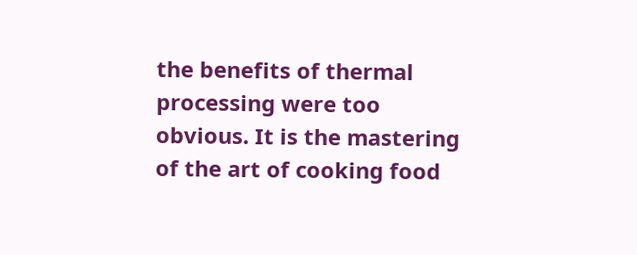the benefits of thermal processing were too obvious. It is the mastering of the art of cooking food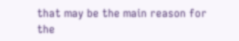that may be the main reason for the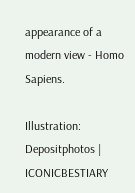appearance of a modern view - Homo Sapiens.

Illustration: Depositphotos | ICONICBESTIARY